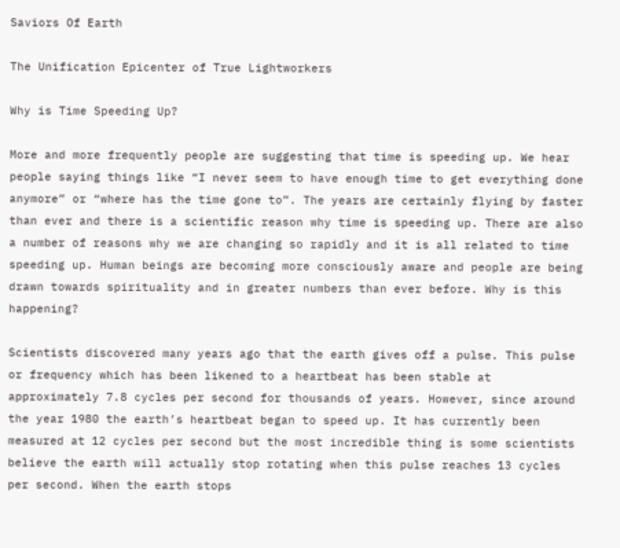Saviors Of Earth

The Unification Epicenter of True Lightworkers

Why is Time Speeding Up?

More and more frequently people are suggesting that time is speeding up. We hear people saying things like “I never seem to have enough time to get everything done anymore” or “where has the time gone to”. The years are certainly flying by faster than ever and there is a scientific reason why time is speeding up. There are also a number of reasons why we are changing so rapidly and it is all related to time speeding up. Human beings are becoming more consciously aware and people are being drawn towards spirituality and in greater numbers than ever before. Why is this happening?

Scientists discovered many years ago that the earth gives off a pulse. This pulse or frequency which has been likened to a heartbeat has been stable at approximately 7.8 cycles per second for thousands of years. However, since around the year 1980 the earth’s heartbeat began to speed up. It has currently been measured at 12 cycles per second but the most incredible thing is some scientists believe the earth will actually stop rotating when this pulse reaches 13 cycles per second. When the earth stops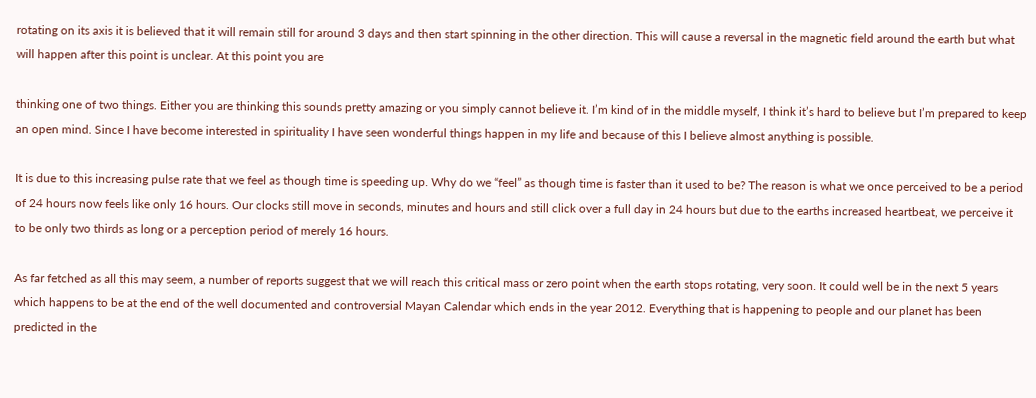rotating on its axis it is believed that it will remain still for around 3 days and then start spinning in the other direction. This will cause a reversal in the magnetic field around the earth but what will happen after this point is unclear. At this point you are

thinking one of two things. Either you are thinking this sounds pretty amazing or you simply cannot believe it. I’m kind of in the middle myself, I think it’s hard to believe but I’m prepared to keep an open mind. Since I have become interested in spirituality I have seen wonderful things happen in my life and because of this I believe almost anything is possible.

It is due to this increasing pulse rate that we feel as though time is speeding up. Why do we “feel” as though time is faster than it used to be? The reason is what we once perceived to be a period of 24 hours now feels like only 16 hours. Our clocks still move in seconds, minutes and hours and still click over a full day in 24 hours but due to the earths increased heartbeat, we perceive it to be only two thirds as long or a perception period of merely 16 hours.

As far fetched as all this may seem, a number of reports suggest that we will reach this critical mass or zero point when the earth stops rotating, very soon. It could well be in the next 5 years which happens to be at the end of the well documented and controversial Mayan Calendar which ends in the year 2012. Everything that is happening to people and our planet has been predicted in the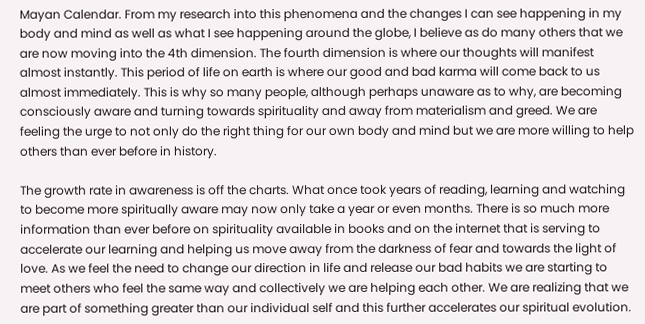Mayan Calendar. From my research into this phenomena and the changes I can see happening in my body and mind as well as what I see happening around the globe, I believe as do many others that we are now moving into the 4th dimension. The fourth dimension is where our thoughts will manifest almost instantly. This period of life on earth is where our good and bad karma will come back to us almost immediately. This is why so many people, although perhaps unaware as to why, are becoming consciously aware and turning towards spirituality and away from materialism and greed. We are feeling the urge to not only do the right thing for our own body and mind but we are more willing to help others than ever before in history.

The growth rate in awareness is off the charts. What once took years of reading, learning and watching to become more spiritually aware may now only take a year or even months. There is so much more information than ever before on spirituality available in books and on the internet that is serving to accelerate our learning and helping us move away from the darkness of fear and towards the light of love. As we feel the need to change our direction in life and release our bad habits we are starting to meet others who feel the same way and collectively we are helping each other. We are realizing that we are part of something greater than our individual self and this further accelerates our spiritual evolution.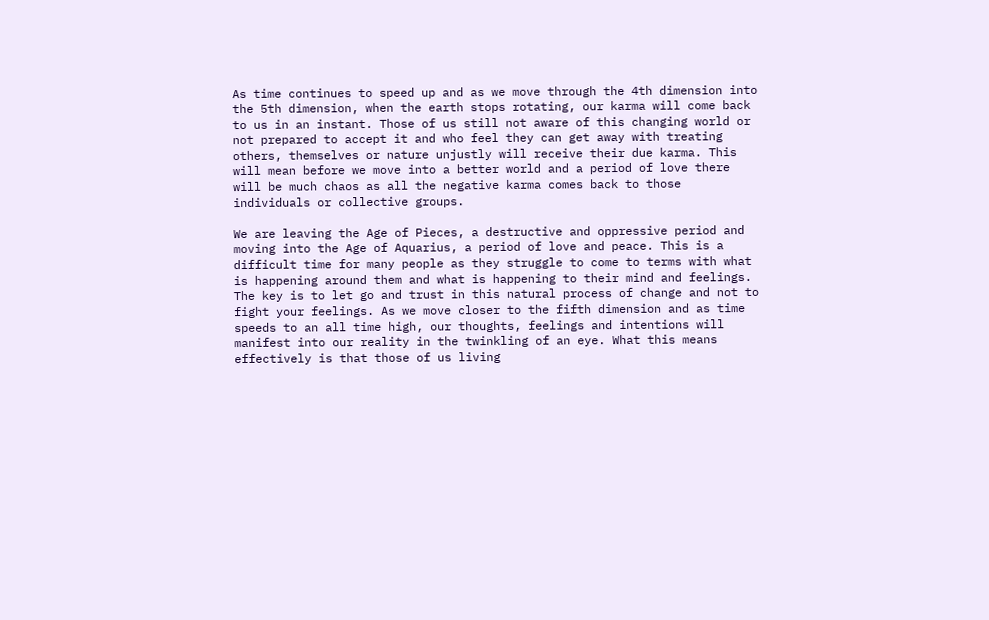As time continues to speed up and as we move through the 4th dimension into the 5th dimension, when the earth stops rotating, our karma will come back to us in an instant. Those of us still not aware of this changing world or not prepared to accept it and who feel they can get away with treating others, themselves or nature unjustly will receive their due karma. This will mean before we move into a better world and a period of love there will be much chaos as all the negative karma comes back to those individuals or collective groups.

We are leaving the Age of Pieces, a destructive and oppressive period and moving into the Age of Aquarius, a period of love and peace. This is a difficult time for many people as they struggle to come to terms with what is happening around them and what is happening to their mind and feelings. The key is to let go and trust in this natural process of change and not to fight your feelings. As we move closer to the fifth dimension and as time speeds to an all time high, our thoughts, feelings and intentions will manifest into our reality in the twinkling of an eye. What this means effectively is that those of us living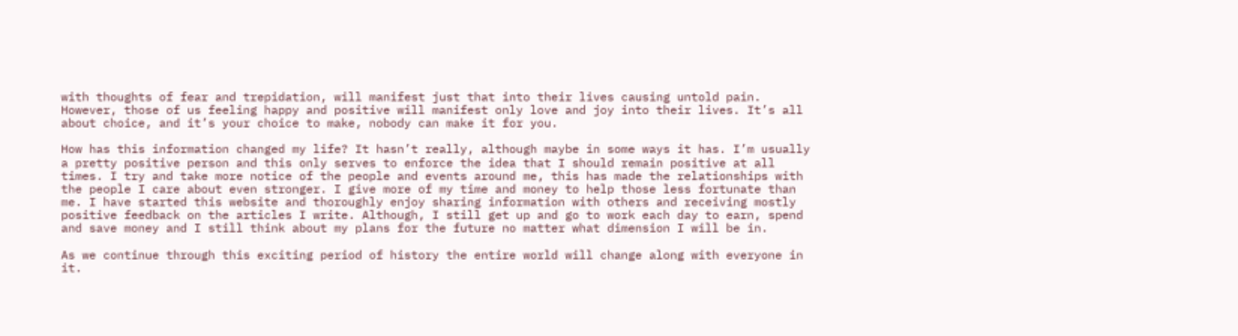with thoughts of fear and trepidation, will manifest just that into their lives causing untold pain. However, those of us feeling happy and positive will manifest only love and joy into their lives. It’s all about choice, and it’s your choice to make, nobody can make it for you.

How has this information changed my life? It hasn’t really, although maybe in some ways it has. I’m usually a pretty positive person and this only serves to enforce the idea that I should remain positive at all times. I try and take more notice of the people and events around me, this has made the relationships with the people I care about even stronger. I give more of my time and money to help those less fortunate than me. I have started this website and thoroughly enjoy sharing information with others and receiving mostly positive feedback on the articles I write. Although, I still get up and go to work each day to earn, spend and save money and I still think about my plans for the future no matter what dimension I will be in.

As we continue through this exciting period of history the entire world will change along with everyone in it.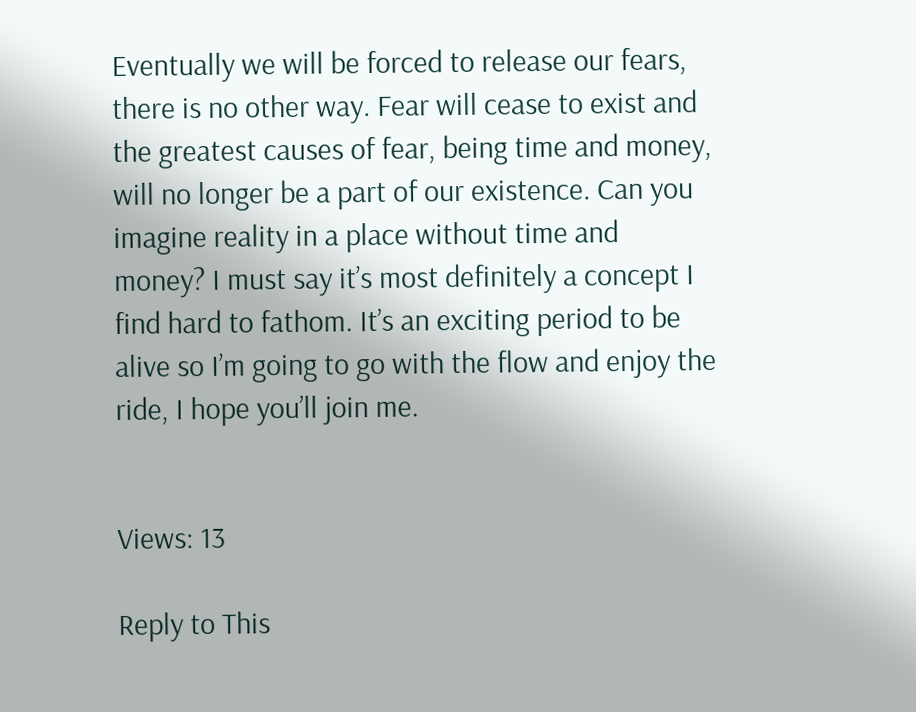Eventually we will be forced to release our fears, there is no other way. Fear will cease to exist and the greatest causes of fear, being time and money, will no longer be a part of our existence. Can you imagine reality in a place without time and money? I must say it’s most definitely a concept I find hard to fathom. It’s an exciting period to be alive so I’m going to go with the flow and enjoy the ride, I hope you’ll join me.


Views: 13

Reply to This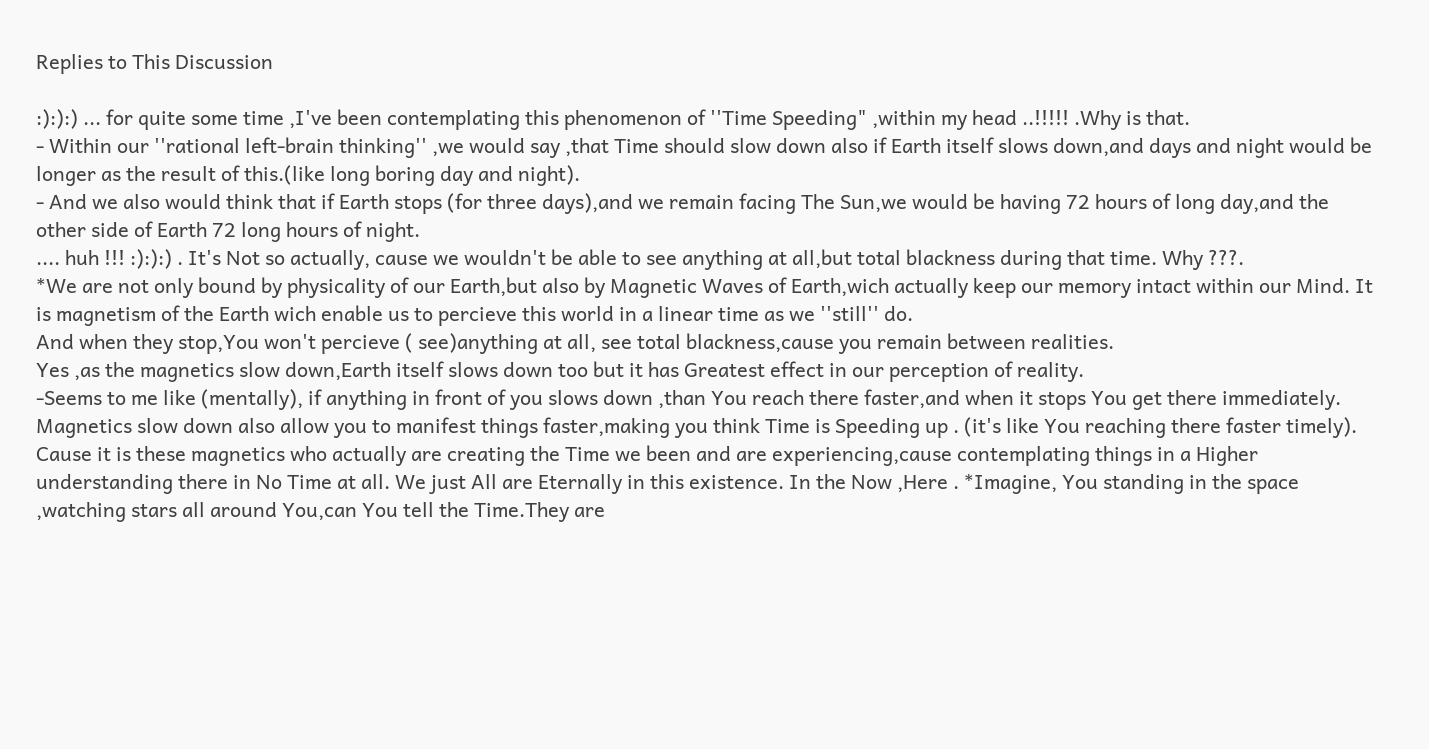Replies to This Discussion

:):):) ... for quite some time ,I've been contemplating this phenomenon of ''Time Speeding" ,within my head ..!!!!! .Why is that.
- Within our ''rational left-brain thinking'' ,we would say ,that Time should slow down also if Earth itself slows down,and days and night would be longer as the result of this.(like long boring day and night).
- And we also would think that if Earth stops (for three days),and we remain facing The Sun,we would be having 72 hours of long day,and the other side of Earth 72 long hours of night.
.... huh !!! :):):) . It's Not so actually, cause we wouldn't be able to see anything at all,but total blackness during that time. Why ???.
*We are not only bound by physicality of our Earth,but also by Magnetic Waves of Earth,wich actually keep our memory intact within our Mind. It is magnetism of the Earth wich enable us to percieve this world in a linear time as we ''still'' do.
And when they stop,You won't percieve ( see)anything at all, see total blackness,cause you remain between realities.
Yes ,as the magnetics slow down,Earth itself slows down too but it has Greatest effect in our perception of reality.
-Seems to me like (mentally), if anything in front of you slows down ,than You reach there faster,and when it stops You get there immediately. Magnetics slow down also allow you to manifest things faster,making you think Time is Speeding up . (it's like You reaching there faster timely).
Cause it is these magnetics who actually are creating the Time we been and are experiencing,cause contemplating things in a Higher understanding there in No Time at all. We just All are Eternally in this existence. In the Now ,Here . *Imagine, You standing in the space ,watching stars all around You,can You tell the Time.They are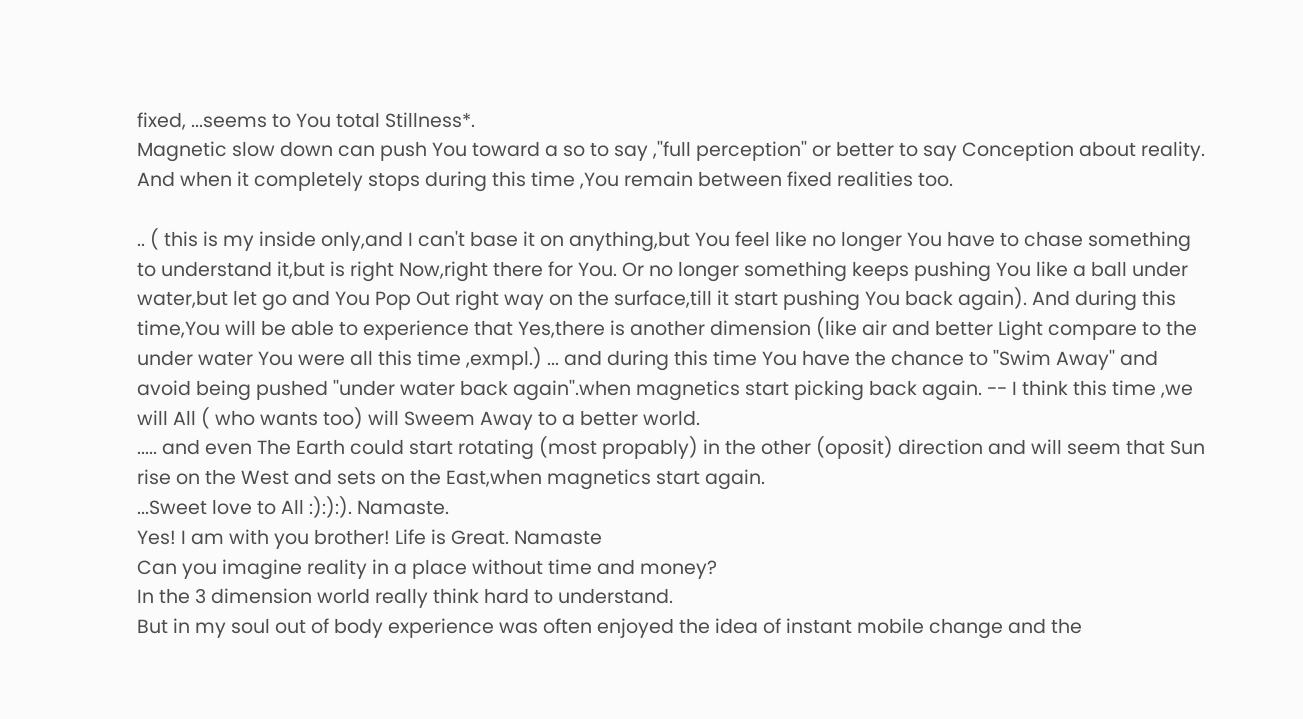fixed, ...seems to You total Stillness*.
Magnetic slow down can push You toward a so to say ,''full perception'' or better to say Conception about reality. And when it completely stops during this time ,You remain between fixed realities too.

.. ( this is my inside only,and I can't base it on anything,but You feel like no longer You have to chase something to understand it,but is right Now,right there for You. Or no longer something keeps pushing You like a ball under water,but let go and You Pop Out right way on the surface,till it start pushing You back again). And during this time,You will be able to experience that Yes,there is another dimension (like air and better Light compare to the under water You were all this time ,exmpl.) ... and during this time You have the chance to ''Swim Away'' and avoid being pushed ''under water back again''.when magnetics start picking back again. -- I think this time ,we will All ( who wants too) will Sweem Away to a better world.
..... and even The Earth could start rotating (most propably) in the other (oposit) direction and will seem that Sun rise on the West and sets on the East,when magnetics start again.
...Sweet love to All :):):). Namaste.
Yes! I am with you brother! Life is Great. Namaste
Can you imagine reality in a place without time and money?
In the 3 dimension world really think hard to understand.
But in my soul out of body experience was often enjoyed the idea of instant mobile change and the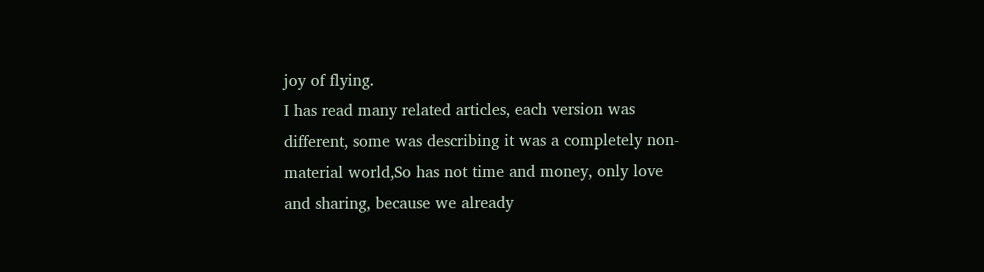joy of flying.
I has read many related articles, each version was different, some was describing it was a completely non-material world,So has not time and money, only love and sharing, because we already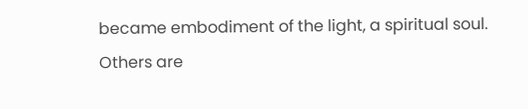became embodiment of the light, a spiritual soul.
Others are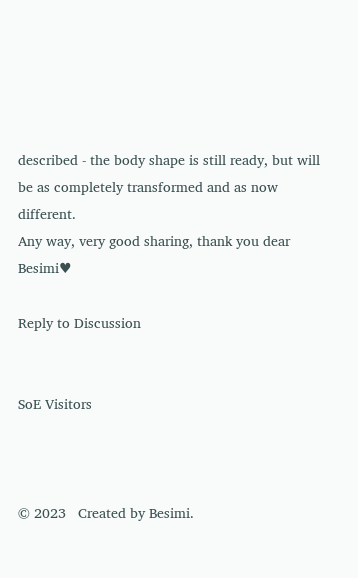described - the body shape is still ready, but will be as completely transformed and as now different.
Any way, very good sharing, thank you dear Besimi♥

Reply to Discussion


SoE Visitors



© 2023   Created by Besimi.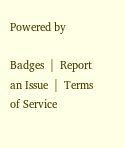Powered by

Badges  |  Report an Issue  |  Terms of Service